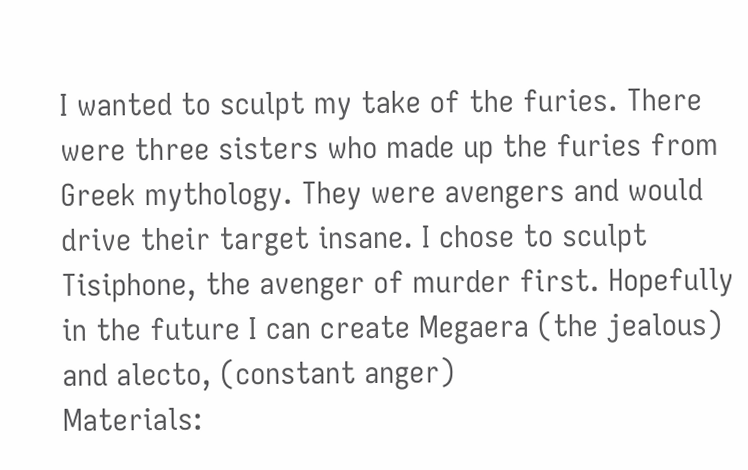I wanted to sculpt my take of the furies. There were three sisters who made up the furies from Greek mythology. They were avengers and would drive their target insane. I chose to sculpt Tisiphone, the avenger of murder first. Hopefully in the future I can create Megaera (the jealous) and alecto, (constant anger)
Materials: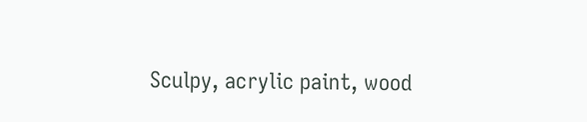Sculpy, acrylic paint, wood